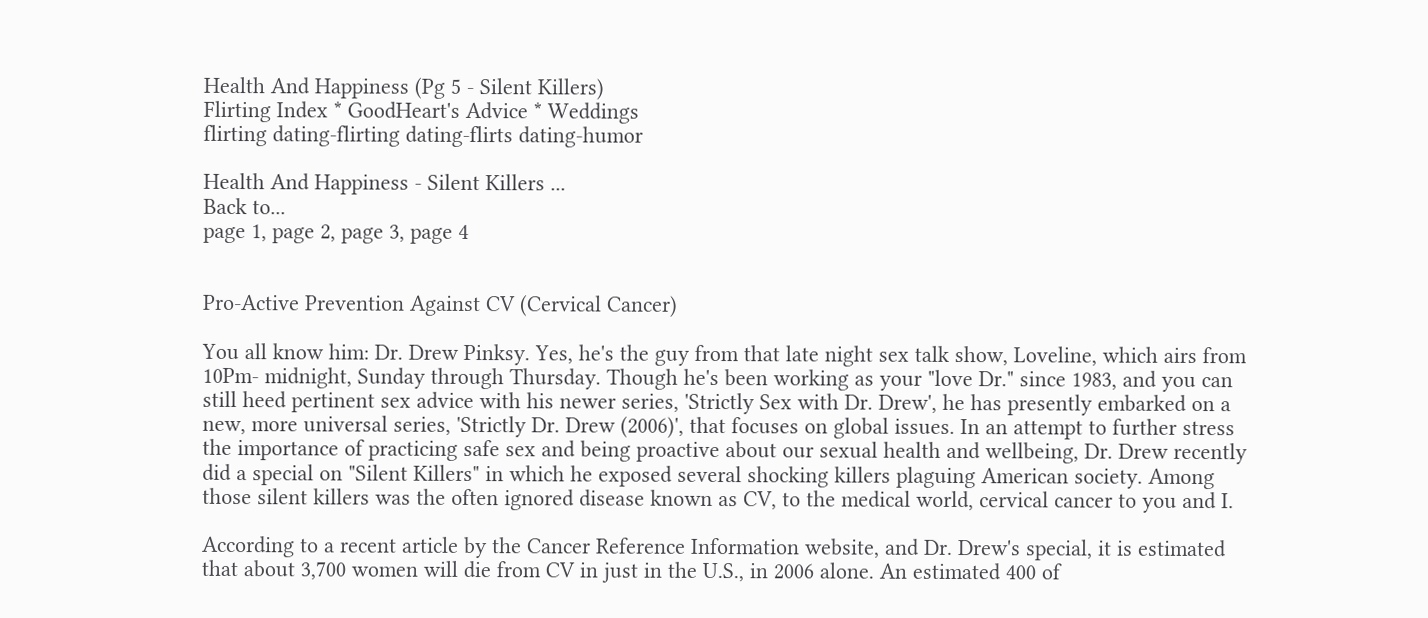Health And Happiness (Pg 5 - Silent Killers)
Flirting Index * GoodHeart's Advice * Weddings
flirting dating-flirting dating-flirts dating-humor

Health And Happiness - Silent Killers ...
Back to...
page 1, page 2, page 3, page 4


Pro-Active Prevention Against CV (Cervical Cancer)

You all know him: Dr. Drew Pinksy. Yes, he's the guy from that late night sex talk show, Loveline, which airs from 10Pm- midnight, Sunday through Thursday. Though he's been working as your "love Dr." since 1983, and you can still heed pertinent sex advice with his newer series, 'Strictly Sex with Dr. Drew', he has presently embarked on a new, more universal series, 'Strictly Dr. Drew (2006)', that focuses on global issues. In an attempt to further stress the importance of practicing safe sex and being proactive about our sexual health and wellbeing, Dr. Drew recently did a special on "Silent Killers" in which he exposed several shocking killers plaguing American society. Among those silent killers was the often ignored disease known as CV, to the medical world, cervical cancer to you and I.

According to a recent article by the Cancer Reference Information website, and Dr. Drew's special, it is estimated that about 3,700 women will die from CV in just in the U.S., in 2006 alone. An estimated 400 of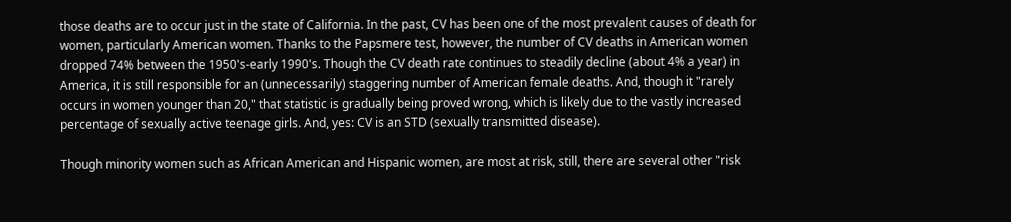those deaths are to occur just in the state of California. In the past, CV has been one of the most prevalent causes of death for women, particularly American women. Thanks to the Papsmere test, however, the number of CV deaths in American women dropped 74% between the 1950's-early 1990's. Though the CV death rate continues to steadily decline (about 4% a year) in America, it is still responsible for an (unnecessarily) staggering number of American female deaths. And, though it "rarely occurs in women younger than 20," that statistic is gradually being proved wrong, which is likely due to the vastly increased percentage of sexually active teenage girls. And, yes: CV is an STD (sexually transmitted disease).

Though minority women such as African American and Hispanic women, are most at risk, still, there are several other "risk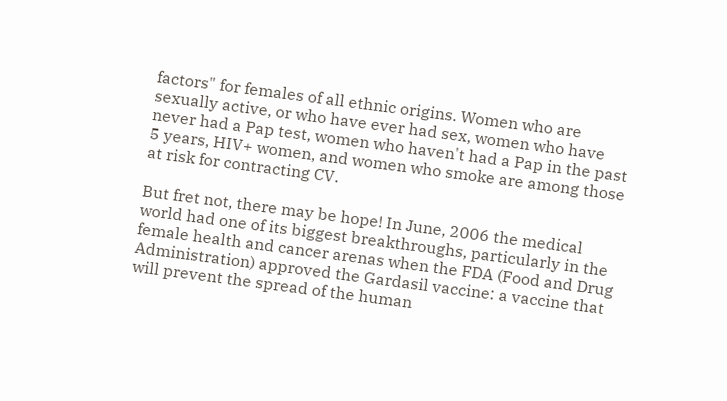factors" for females of all ethnic origins. Women who are sexually active, or who have ever had sex, women who have never had a Pap test, women who haven't had a Pap in the past 5 years, HIV+ women, and women who smoke are among those at risk for contracting CV.

But fret not, there may be hope! In June, 2006 the medical world had one of its biggest breakthroughs, particularly in the female health and cancer arenas when the FDA (Food and Drug Administration) approved the Gardasil vaccine: a vaccine that will prevent the spread of the human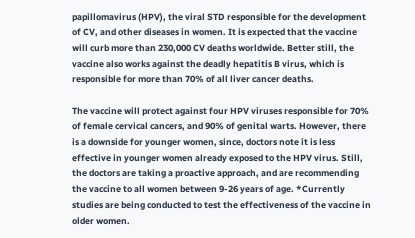papillomavirus (HPV), the viral STD responsible for the development of CV, and other diseases in women. It is expected that the vaccine will curb more than 230,000 CV deaths worldwide. Better still, the vaccine also works against the deadly hepatitis B virus, which is responsible for more than 70% of all liver cancer deaths.

The vaccine will protect against four HPV viruses responsible for 70% of female cervical cancers, and 90% of genital warts. However, there is a downside for younger women, since, doctors note it is less effective in younger women already exposed to the HPV virus. Still, the doctors are taking a proactive approach, and are recommending the vaccine to all women between 9-26 years of age. *Currently studies are being conducted to test the effectiveness of the vaccine in older women.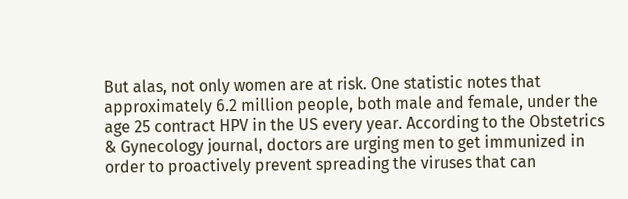But alas, not only women are at risk. One statistic notes that approximately 6.2 million people, both male and female, under the age 25 contract HPV in the US every year. According to the Obstetrics & Gynecology journal, doctors are urging men to get immunized in order to proactively prevent spreading the viruses that can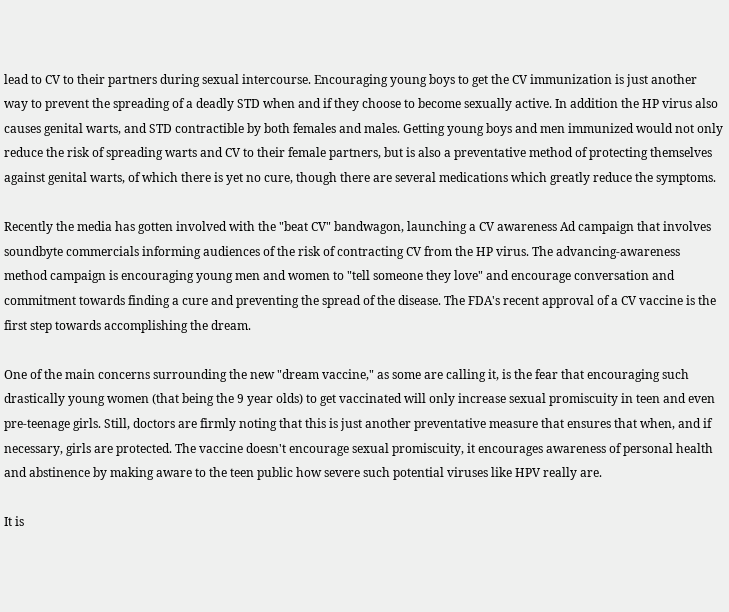lead to CV to their partners during sexual intercourse. Encouraging young boys to get the CV immunization is just another way to prevent the spreading of a deadly STD when and if they choose to become sexually active. In addition the HP virus also causes genital warts, and STD contractible by both females and males. Getting young boys and men immunized would not only reduce the risk of spreading warts and CV to their female partners, but is also a preventative method of protecting themselves against genital warts, of which there is yet no cure, though there are several medications which greatly reduce the symptoms.

Recently the media has gotten involved with the "beat CV" bandwagon, launching a CV awareness Ad campaign that involves soundbyte commercials informing audiences of the risk of contracting CV from the HP virus. The advancing-awareness method campaign is encouraging young men and women to "tell someone they love" and encourage conversation and commitment towards finding a cure and preventing the spread of the disease. The FDA's recent approval of a CV vaccine is the first step towards accomplishing the dream.

One of the main concerns surrounding the new "dream vaccine," as some are calling it, is the fear that encouraging such drastically young women (that being the 9 year olds) to get vaccinated will only increase sexual promiscuity in teen and even pre-teenage girls. Still, doctors are firmly noting that this is just another preventative measure that ensures that when, and if necessary, girls are protected. The vaccine doesn't encourage sexual promiscuity, it encourages awareness of personal health and abstinence by making aware to the teen public how severe such potential viruses like HPV really are.

It is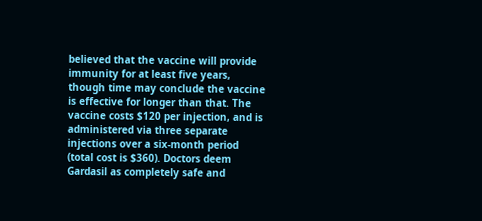believed that the vaccine will provide immunity for at least five years, though time may conclude the vaccine is effective for longer than that. The vaccine costs $120 per injection, and is administered via three separate injections over a six-month period (total cost is $360). Doctors deem Gardasil as completely safe and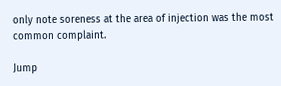only note soreness at the area of injection was the most common complaint.

Jump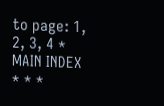to page: 1, 2, 3, 4 * MAIN INDEX * * *